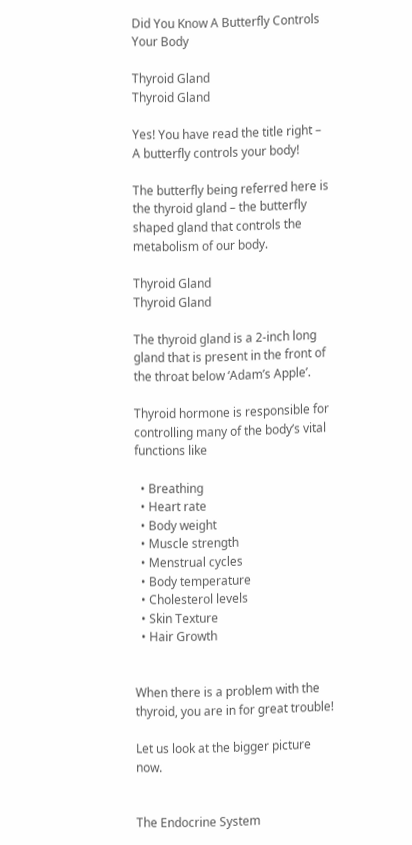Did You Know A Butterfly Controls Your Body

Thyroid Gland
Thyroid Gland

Yes! You have read the title right – A butterfly controls your body!

The butterfly being referred here is the thyroid gland – the butterfly shaped gland that controls the metabolism of our body.

Thyroid Gland
Thyroid Gland

The thyroid gland is a 2-inch long gland that is present in the front of the throat below ‘Adam’s Apple’.

Thyroid hormone is responsible for controlling many of the body’s vital functions like

  • Breathing
  • Heart rate
  • Body weight
  • Muscle strength
  • Menstrual cycles
  • Body temperature
  • Cholesterol levels
  • Skin Texture
  • Hair Growth


When there is a problem with the thyroid, you are in for great trouble!

Let us look at the bigger picture now.


The Endocrine System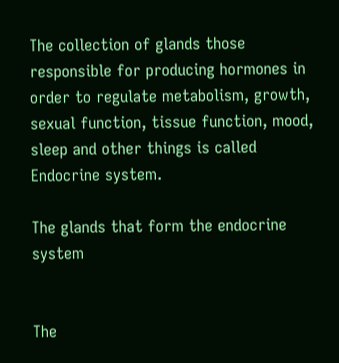The collection of glands those responsible for producing hormones in order to regulate metabolism, growth, sexual function, tissue function, mood, sleep and other things is called Endocrine system.

The glands that form the endocrine system


The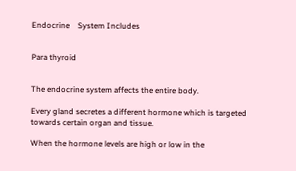Endocrine    System Includes


Para thyroid


The endocrine system affects the entire body.

Every gland secretes a different hormone which is targeted towards certain organ and tissue.

When the hormone levels are high or low in the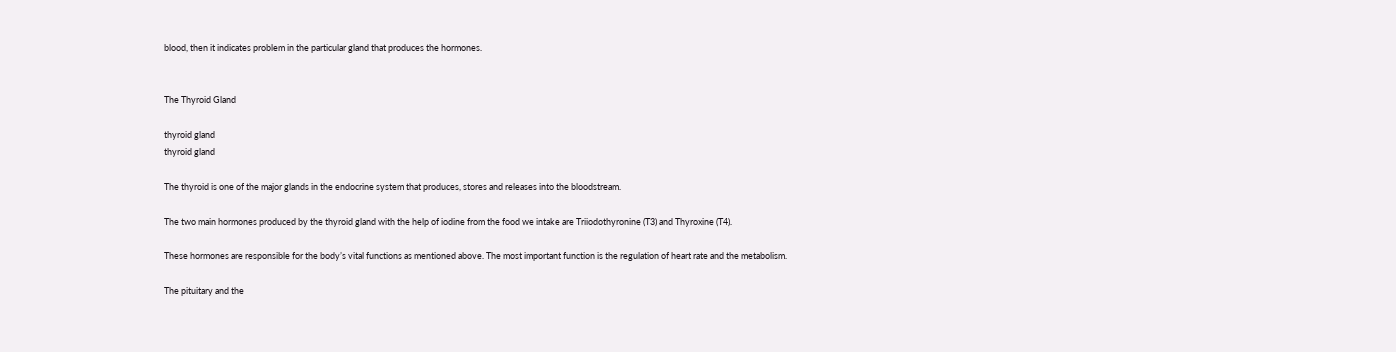blood, then it indicates problem in the particular gland that produces the hormones.


The Thyroid Gland

thyroid gland
thyroid gland

The thyroid is one of the major glands in the endocrine system that produces, stores and releases into the bloodstream.

The two main hormones produced by the thyroid gland with the help of iodine from the food we intake are Triiodothyronine (T3) and Thyroxine (T4).

These hormones are responsible for the body’s vital functions as mentioned above. The most important function is the regulation of heart rate and the metabolism.

The pituitary and the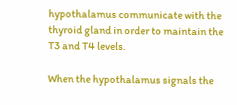hypothalamus communicate with the thyroid gland in order to maintain the T3 and T4 levels.

When the hypothalamus signals the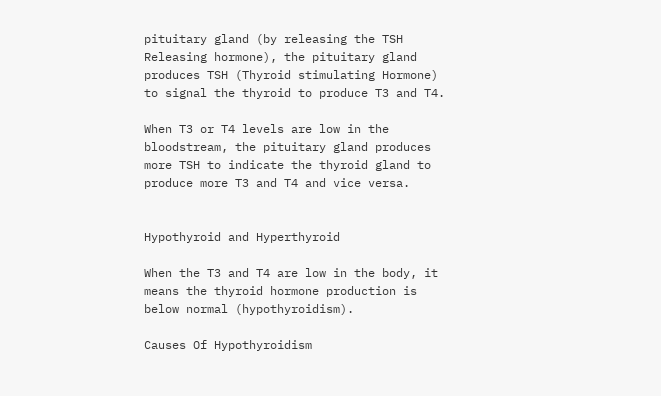pituitary gland (by releasing the TSH Releasing hormone), the pituitary gland produces TSH (Thyroid stimulating Hormone) to signal the thyroid to produce T3 and T4.

When T3 or T4 levels are low in the bloodstream, the pituitary gland produces more TSH to indicate the thyroid gland to produce more T3 and T4 and vice versa.


Hypothyroid and Hyperthyroid

When the T3 and T4 are low in the body, it means the thyroid hormone production is below normal (hypothyroidism).

Causes Of Hypothyroidism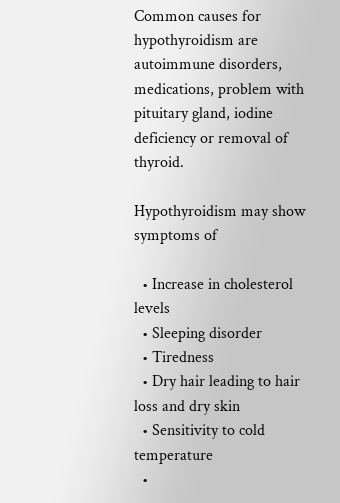Common causes for hypothyroidism are autoimmune disorders, medications, problem with pituitary gland, iodine deficiency or removal of thyroid.

Hypothyroidism may show symptoms of

  • Increase in cholesterol levels
  • Sleeping disorder
  • Tiredness
  • Dry hair leading to hair loss and dry skin
  • Sensitivity to cold temperature
  •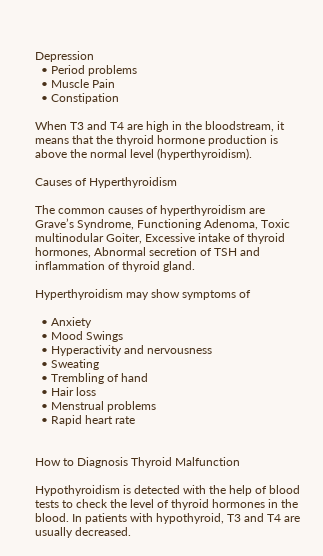Depression
  • Period problems
  • Muscle Pain
  • Constipation

When T3 and T4 are high in the bloodstream, it means that the thyroid hormone production is above the normal level (hyperthyroidism).

Causes of Hyperthyroidism

The common causes of hyperthyroidism are Grave’s Syndrome, Functioning Adenoma, Toxic multinodular Goiter, Excessive intake of thyroid hormones, Abnormal secretion of TSH and inflammation of thyroid gland.

Hyperthyroidism may show symptoms of

  • Anxiety
  • Mood Swings
  • Hyperactivity and nervousness
  • Sweating
  • Trembling of hand
  • Hair loss
  • Menstrual problems
  • Rapid heart rate


How to Diagnosis Thyroid Malfunction

Hypothyroidism is detected with the help of blood tests to check the level of thyroid hormones in the blood. In patients with hypothyroid, T3 and T4 are usually decreased.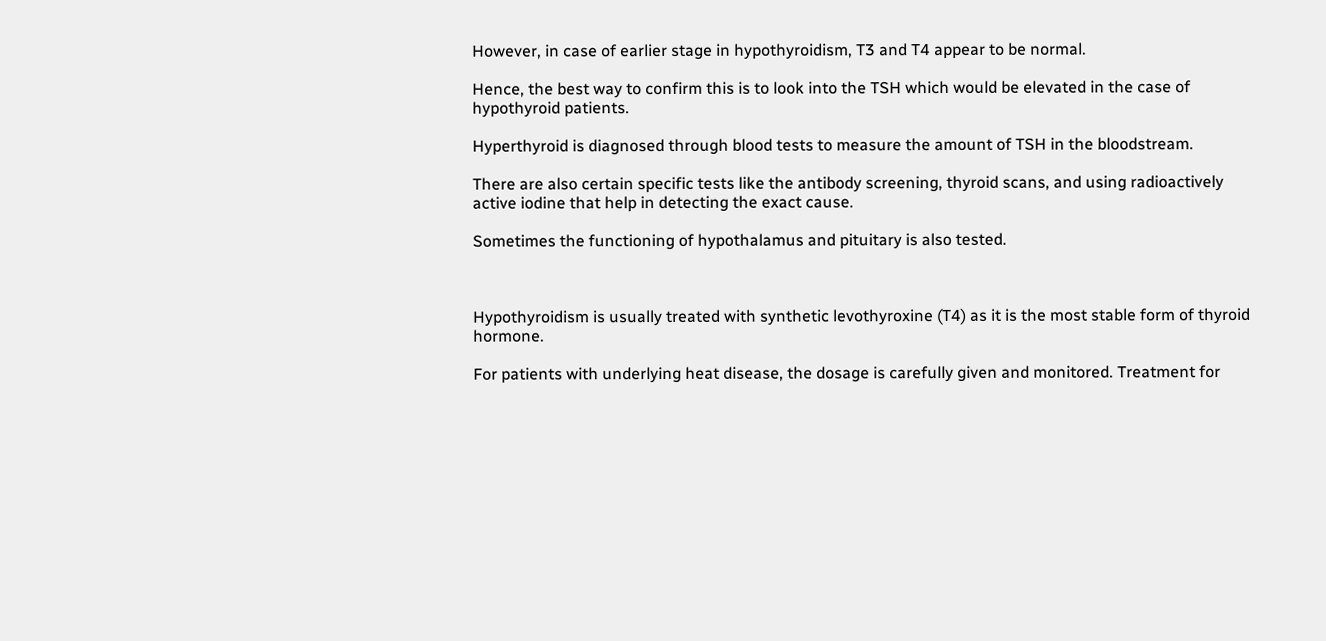However, in case of earlier stage in hypothyroidism, T3 and T4 appear to be normal.

Hence, the best way to confirm this is to look into the TSH which would be elevated in the case of hypothyroid patients.

Hyperthyroid is diagnosed through blood tests to measure the amount of TSH in the bloodstream.

There are also certain specific tests like the antibody screening, thyroid scans, and using radioactively active iodine that help in detecting the exact cause.

Sometimes the functioning of hypothalamus and pituitary is also tested.



Hypothyroidism is usually treated with synthetic levothyroxine (T4) as it is the most stable form of thyroid hormone.

For patients with underlying heat disease, the dosage is carefully given and monitored. Treatment for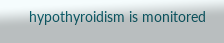hypothyroidism is monitored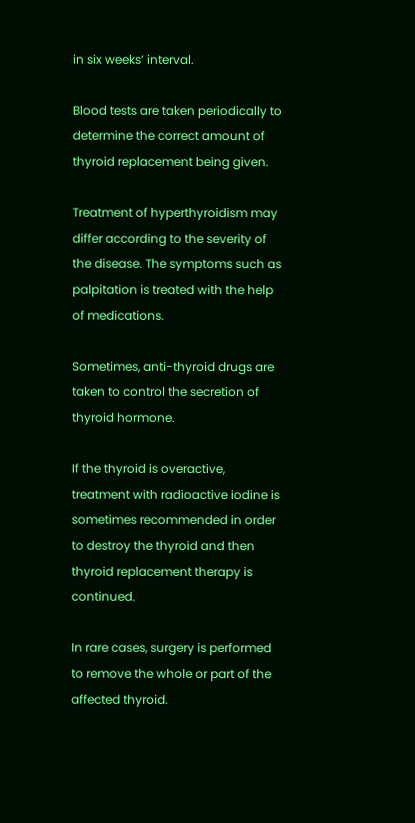in six weeks’ interval.

Blood tests are taken periodically to determine the correct amount of thyroid replacement being given.

Treatment of hyperthyroidism may differ according to the severity of the disease. The symptoms such as palpitation is treated with the help of medications.

Sometimes, anti-thyroid drugs are taken to control the secretion of thyroid hormone.

If the thyroid is overactive, treatment with radioactive iodine is sometimes recommended in order to destroy the thyroid and then thyroid replacement therapy is continued.

In rare cases, surgery is performed to remove the whole or part of the affected thyroid.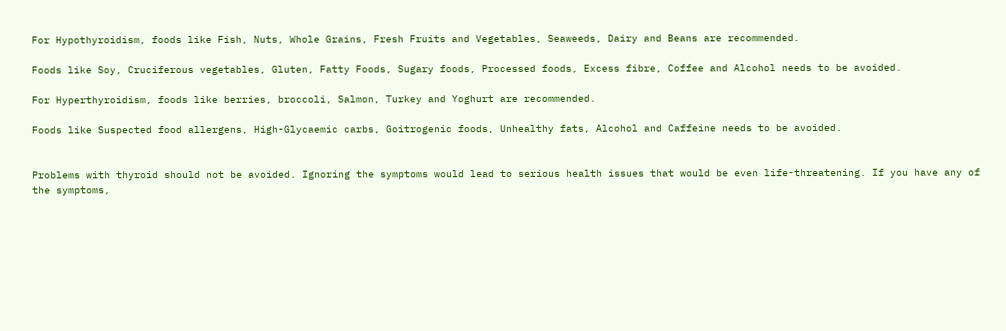For Hypothyroidism, foods like Fish, Nuts, Whole Grains, Fresh Fruits and Vegetables, Seaweeds, Dairy and Beans are recommended.

Foods like Soy, Cruciferous vegetables, Gluten, Fatty Foods, Sugary foods, Processed foods, Excess fibre, Coffee and Alcohol needs to be avoided.

For Hyperthyroidism, foods like berries, broccoli, Salmon, Turkey and Yoghurt are recommended.

Foods like Suspected food allergens, High-Glycaemic carbs, Goitrogenic foods, Unhealthy fats, Alcohol and Caffeine needs to be avoided.


Problems with thyroid should not be avoided. Ignoring the symptoms would lead to serious health issues that would be even life-threatening. If you have any of the symptoms,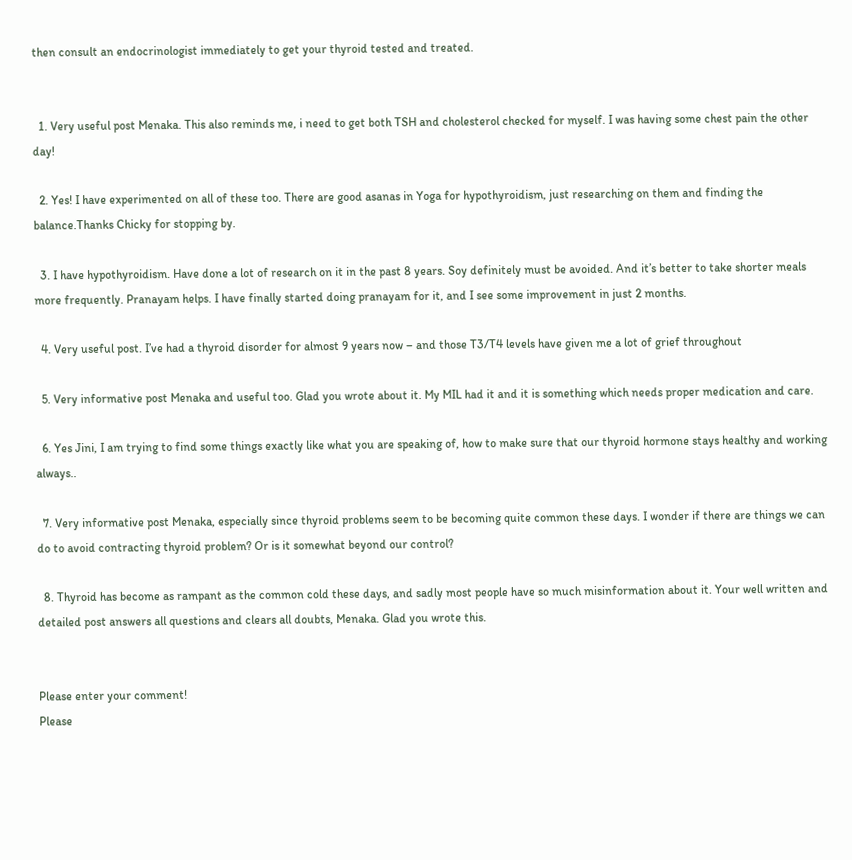then consult an endocrinologist immediately to get your thyroid tested and treated.


  1. Very useful post Menaka. This also reminds me, i need to get both TSH and cholesterol checked for myself. I was having some chest pain the other day!

  2. Yes! I have experimented on all of these too. There are good asanas in Yoga for hypothyroidism, just researching on them and finding the balance.Thanks Chicky for stopping by.

  3. I have hypothyroidism. Have done a lot of research on it in the past 8 years. Soy definitely must be avoided. And it’s better to take shorter meals more frequently. Pranayam helps. I have finally started doing pranayam for it, and I see some improvement in just 2 months.

  4. Very useful post. I’ve had a thyroid disorder for almost 9 years now – and those T3/T4 levels have given me a lot of grief throughout

  5. Very informative post Menaka and useful too. Glad you wrote about it. My MIL had it and it is something which needs proper medication and care.

  6. Yes Jini, I am trying to find some things exactly like what you are speaking of, how to make sure that our thyroid hormone stays healthy and working always..

  7. Very informative post Menaka, especially since thyroid problems seem to be becoming quite common these days. I wonder if there are things we can do to avoid contracting thyroid problem? Or is it somewhat beyond our control?

  8. Thyroid has become as rampant as the common cold these days, and sadly most people have so much misinformation about it. Your well written and detailed post answers all questions and clears all doubts, Menaka. Glad you wrote this.


Please enter your comment!
Please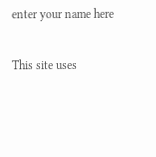enter your name here

This site uses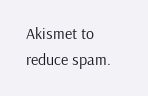Akismet to reduce spam.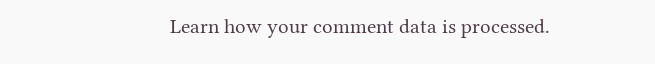Learn how your comment data is processed.